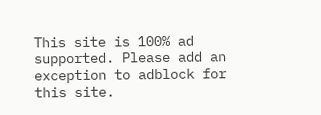This site is 100% ad supported. Please add an exception to adblock for this site.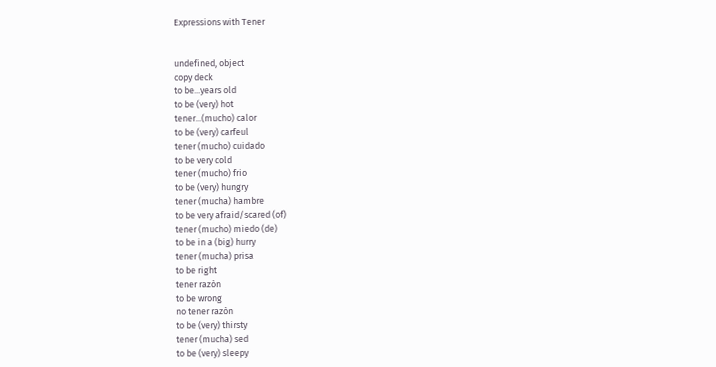Expressions with Tener


undefined, object
copy deck
to be...years old
to be (very) hot
tener...(mucho) calor
to be (very) carfeul
tener (mucho) cuidado
to be very cold
tener (mucho) frio
to be (very) hungry
tener (mucha) hambre
to be very afraid/scared (of)
tener (mucho) miedo (de)
to be in a (big) hurry
tener (mucha) prisa
to be right
tener razòn
to be wrong
no tener razòn
to be (very) thirsty
tener (mucha) sed
to be (very) sleepy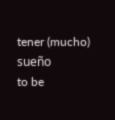tener (mucho) sueño
to be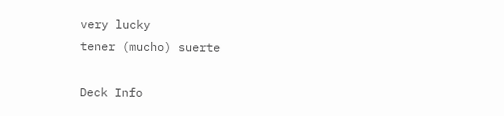very lucky
tener (mucho) suerte

Deck Info